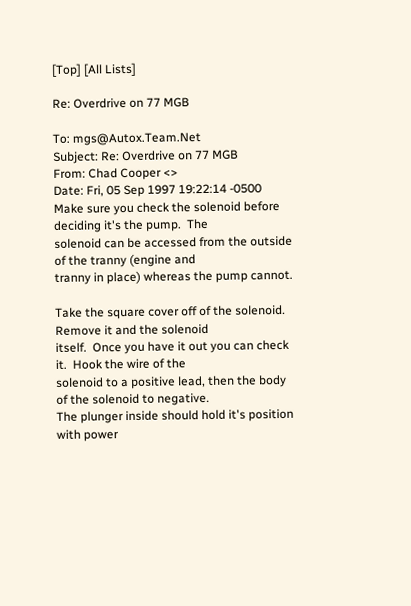[Top] [All Lists]

Re: Overdrive on 77 MGB

To: mgs@Autox.Team.Net
Subject: Re: Overdrive on 77 MGB
From: Chad Cooper <>
Date: Fri, 05 Sep 1997 19:22:14 -0500
Make sure you check the solenoid before deciding it's the pump.  The
solenoid can be accessed from the outside of the tranny (engine and
tranny in place) whereas the pump cannot.

Take the square cover off of the solenoid.  Remove it and the solenoid
itself.  Once you have it out you can check it.  Hook the wire of the
solenoid to a positive lead, then the body of the solenoid to negative.
The plunger inside should hold it's position with power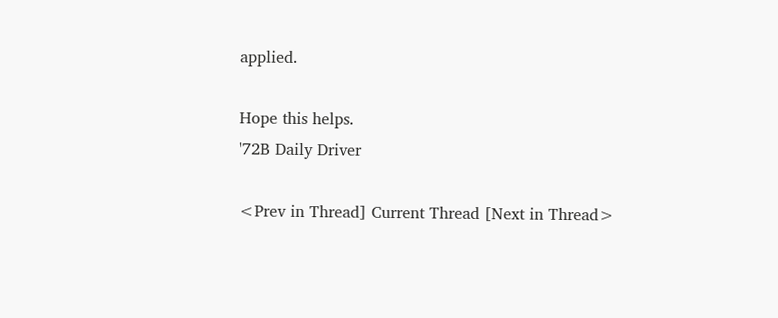applied.

Hope this helps.
'72B Daily Driver

<Prev in Thread] Current Thread [Next in Thread>